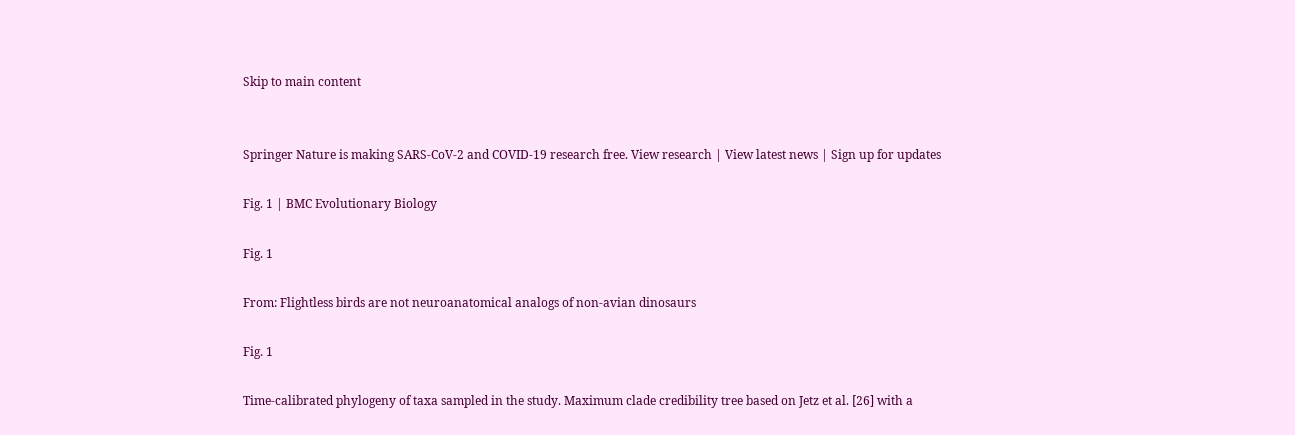Skip to main content


Springer Nature is making SARS-CoV-2 and COVID-19 research free. View research | View latest news | Sign up for updates

Fig. 1 | BMC Evolutionary Biology

Fig. 1

From: Flightless birds are not neuroanatomical analogs of non-avian dinosaurs

Fig. 1

Time-calibrated phylogeny of taxa sampled in the study. Maximum clade credibility tree based on Jetz et al. [26] with a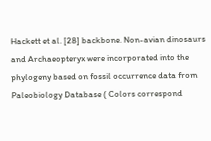Hackett et al. [28] backbone. Non-avian dinosaurs and Archaeopteryx were incorporated into the phylogeny based on fossil occurrence data from Paleobiology Database ( Colors correspond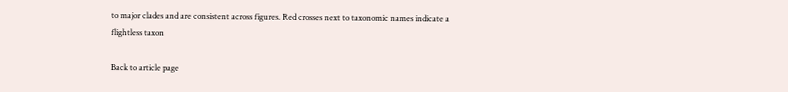to major clades and are consistent across figures. Red crosses next to taxonomic names indicate a flightless taxon

Back to article page